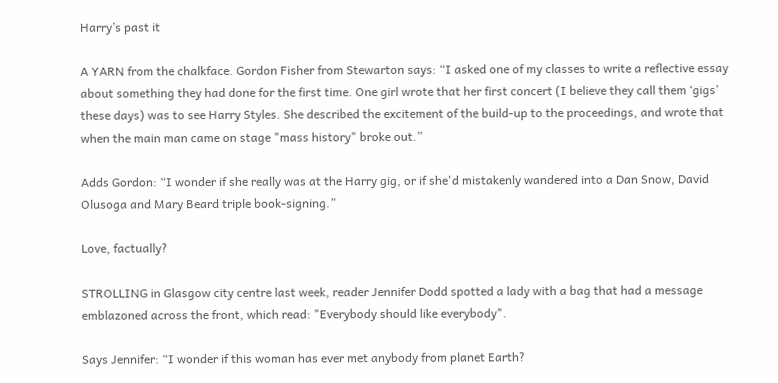Harry’s past it

A YARN from the chalkface. Gordon Fisher from Stewarton says: “I asked one of my classes to write a reflective essay about something they had done for the first time. One girl wrote that her first concert (I believe they call them ‘gigs’ these days) was to see Harry Styles. She described the excitement of the build-up to the proceedings, and wrote that when the main man came on stage "mass history" broke out.”

Adds Gordon: “I wonder if she really was at the Harry gig, or if she'd mistakenly wandered into a Dan Snow, David Olusoga and Mary Beard triple book-signing.”

Love, factually?

STROLLING in Glasgow city centre last week, reader Jennifer Dodd spotted a lady with a bag that had a message emblazoned across the front, which read: "Everybody should like everybody".

Says Jennifer: “I wonder if this woman has ever met anybody from planet Earth?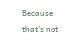Because that’s not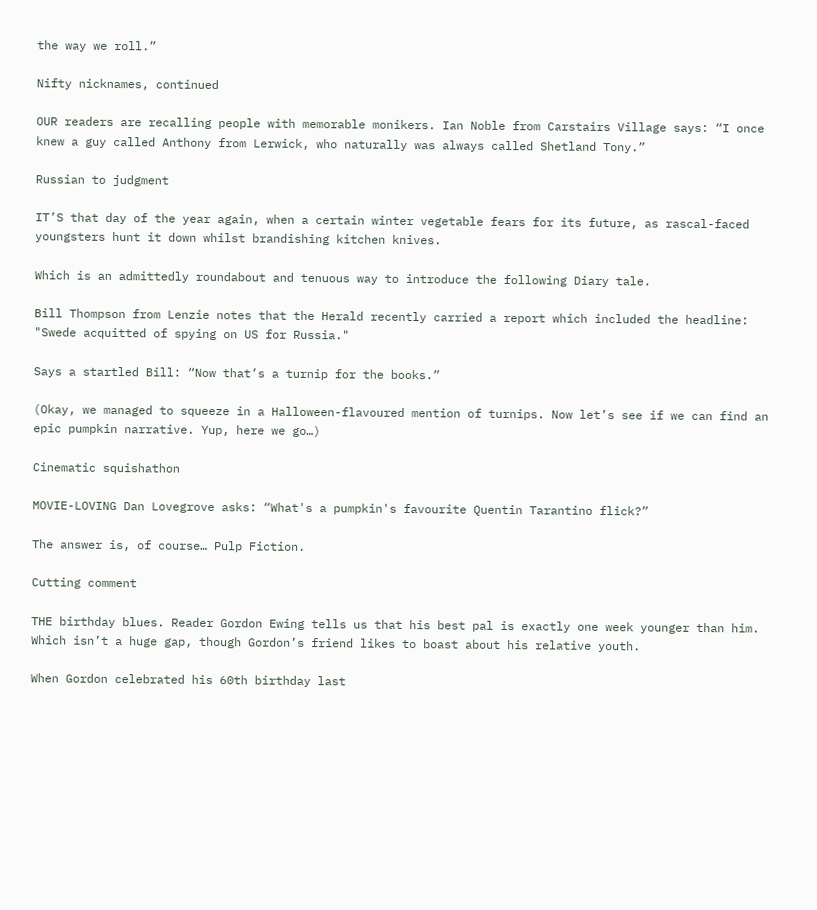the way we roll.”

Nifty nicknames, continued

OUR readers are recalling people with memorable monikers. Ian Noble from Carstairs Village says: “I once knew a guy called Anthony from Lerwick, who naturally was always called Shetland Tony.”

Russian to judgment

IT’S that day of the year again, when a certain winter vegetable fears for its future, as rascal-faced youngsters hunt it down whilst brandishing kitchen knives.

Which is an admittedly roundabout and tenuous way to introduce the following Diary tale.

Bill Thompson from Lenzie notes that the Herald recently carried a report which included the headline: "Swede acquitted of spying on US for Russia."

Says a startled Bill: “Now that’s a turnip for the books.”

(Okay, we managed to squeeze in a Halloween-flavoured mention of turnips. Now let’s see if we can find an epic pumpkin narrative. Yup, here we go…)

Cinematic squishathon

MOVIE-LOVING Dan Lovegrove asks: “What's a pumpkin's favourite Quentin Tarantino flick?”

The answer is, of course… Pulp Fiction.

Cutting comment

THE birthday blues. Reader Gordon Ewing tells us that his best pal is exactly one week younger than him. Which isn’t a huge gap, though Gordon’s friend likes to boast about his relative youth.

When Gordon celebrated his 60th birthday last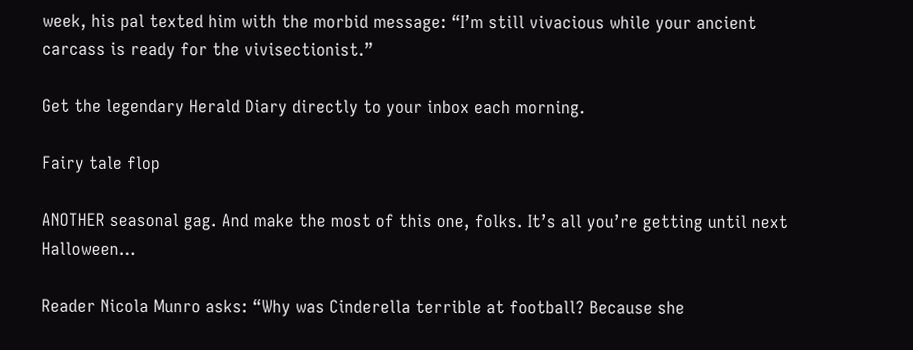week, his pal texted him with the morbid message: “I’m still vivacious while your ancient carcass is ready for the vivisectionist.”

Get the legendary Herald Diary directly to your inbox each morning.

Fairy tale flop

ANOTHER seasonal gag. And make the most of this one, folks. It’s all you’re getting until next Halloween…

Reader Nicola Munro asks: “Why was Cinderella terrible at football? Because she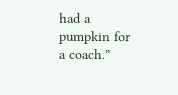had a pumpkin for a coach.”